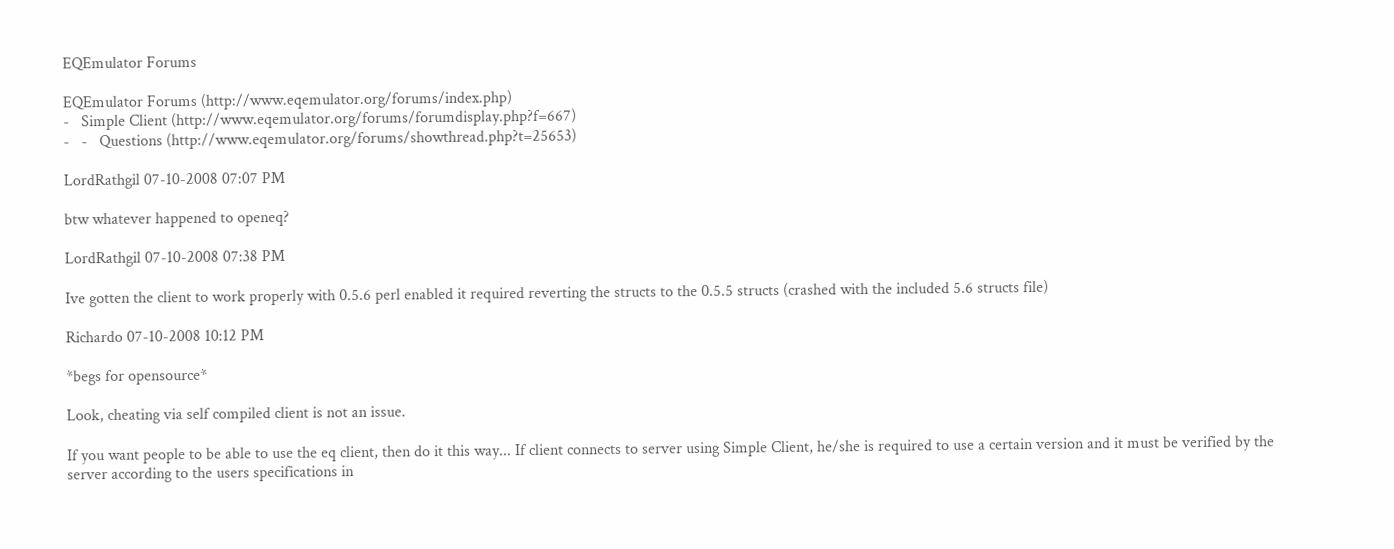EQEmulator Forums

EQEmulator Forums (http://www.eqemulator.org/forums/index.php)
-   Simple Client (http://www.eqemulator.org/forums/forumdisplay.php?f=667)
-   -   Questions (http://www.eqemulator.org/forums/showthread.php?t=25653)

LordRathgil 07-10-2008 07:07 PM

btw whatever happened to openeq?

LordRathgil 07-10-2008 07:38 PM

Ive gotten the client to work properly with 0.5.6 perl enabled it required reverting the structs to the 0.5.5 structs (crashed with the included 5.6 structs file)

Richardo 07-10-2008 10:12 PM

*begs for opensource*

Look, cheating via self compiled client is not an issue.

If you want people to be able to use the eq client, then do it this way... If client connects to server using Simple Client, he/she is required to use a certain version and it must be verified by the server according to the users specifications in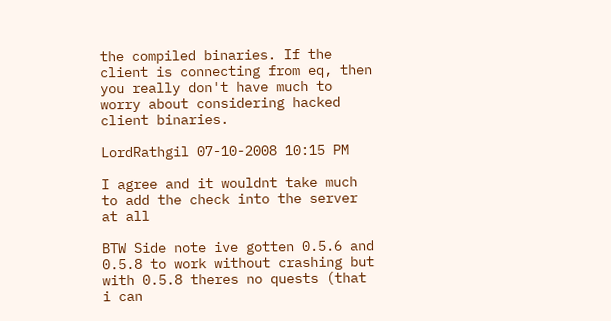the compiled binaries. If the client is connecting from eq, then you really don't have much to worry about considering hacked client binaries.

LordRathgil 07-10-2008 10:15 PM

I agree and it wouldnt take much to add the check into the server at all

BTW Side note ive gotten 0.5.6 and 0.5.8 to work without crashing but with 0.5.8 theres no quests (that i can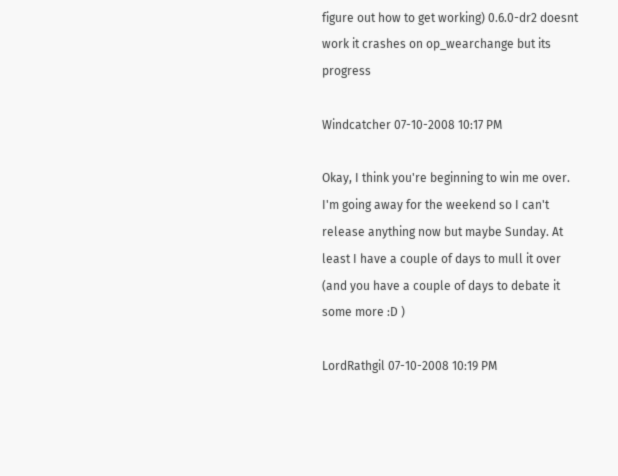figure out how to get working) 0.6.0-dr2 doesnt work it crashes on op_wearchange but its progress

Windcatcher 07-10-2008 10:17 PM

Okay, I think you're beginning to win me over. I'm going away for the weekend so I can't release anything now but maybe Sunday. At least I have a couple of days to mull it over (and you have a couple of days to debate it some more :D )

LordRathgil 07-10-2008 10:19 PM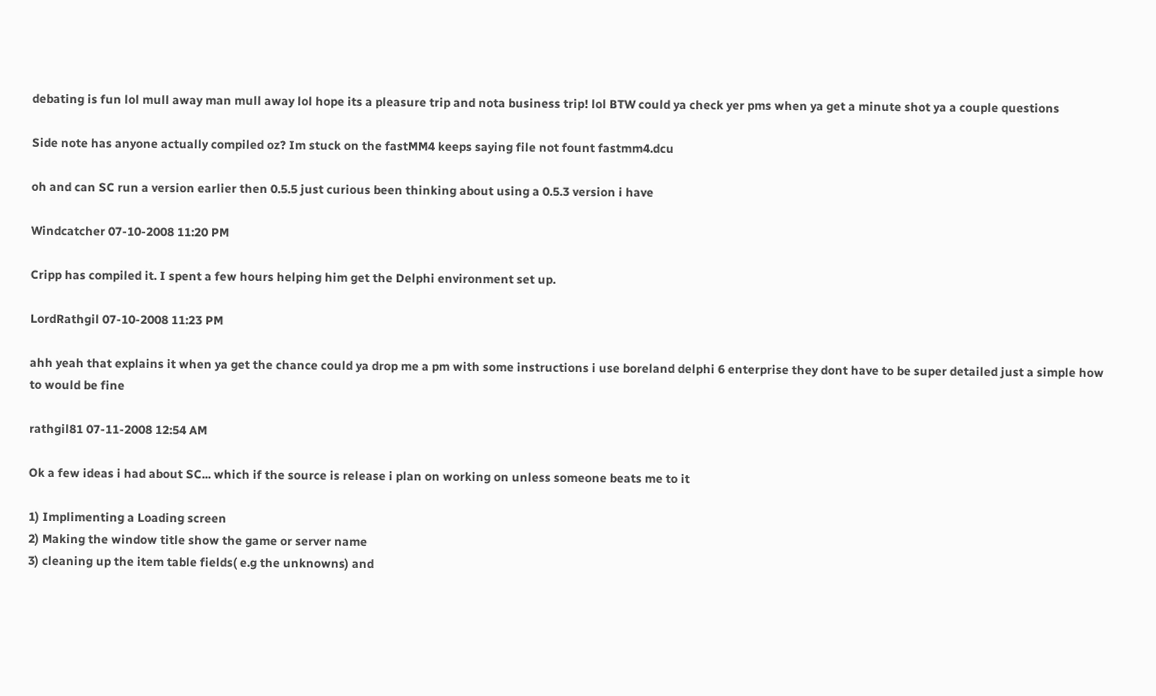debating is fun lol mull away man mull away lol hope its a pleasure trip and nota business trip! lol BTW could ya check yer pms when ya get a minute shot ya a couple questions

Side note has anyone actually compiled oz? Im stuck on the fastMM4 keeps saying file not fount fastmm4.dcu

oh and can SC run a version earlier then 0.5.5 just curious been thinking about using a 0.5.3 version i have

Windcatcher 07-10-2008 11:20 PM

Cripp has compiled it. I spent a few hours helping him get the Delphi environment set up.

LordRathgil 07-10-2008 11:23 PM

ahh yeah that explains it when ya get the chance could ya drop me a pm with some instructions i use boreland delphi 6 enterprise they dont have to be super detailed just a simple how to would be fine

rathgil81 07-11-2008 12:54 AM

Ok a few ideas i had about SC... which if the source is release i plan on working on unless someone beats me to it

1) Implimenting a Loading screen
2) Making the window title show the game or server name
3) cleaning up the item table fields( e.g the unknowns) and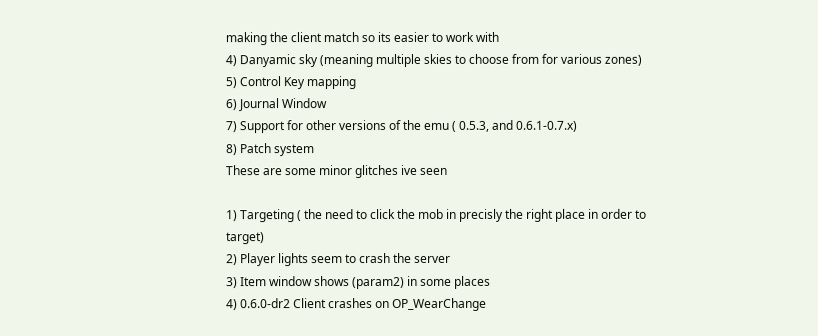making the client match so its easier to work with
4) Danyamic sky (meaning multiple skies to choose from for various zones)
5) Control Key mapping
6) Journal Window
7) Support for other versions of the emu ( 0.5.3, and 0.6.1-0.7.x)
8) Patch system
These are some minor glitches ive seen

1) Targeting ( the need to click the mob in precisly the right place in order to target)
2) Player lights seem to crash the server
3) Item window shows (param2) in some places
4) 0.6.0-dr2 Client crashes on OP_WearChange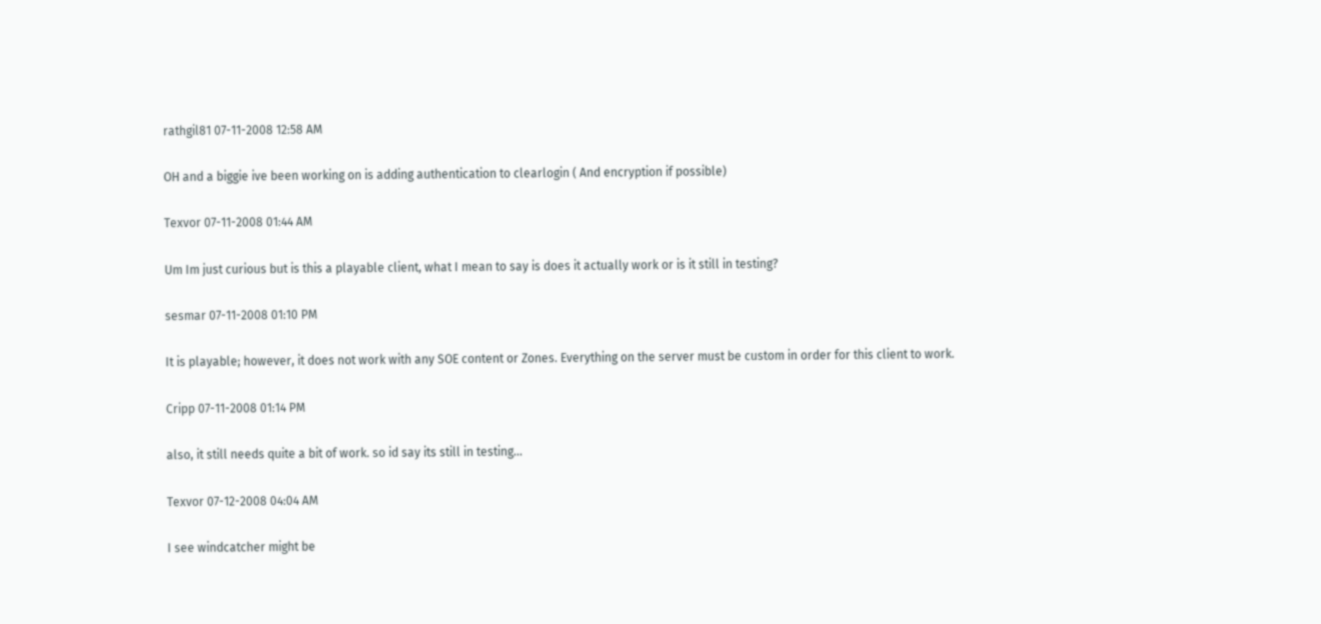rathgil81 07-11-2008 12:58 AM

OH and a biggie ive been working on is adding authentication to clearlogin ( And encryption if possible)

Texvor 07-11-2008 01:44 AM

Um Im just curious but is this a playable client, what I mean to say is does it actually work or is it still in testing?

sesmar 07-11-2008 01:10 PM

It is playable; however, it does not work with any SOE content or Zones. Everything on the server must be custom in order for this client to work.

Cripp 07-11-2008 01:14 PM

also, it still needs quite a bit of work. so id say its still in testing...

Texvor 07-12-2008 04:04 AM

I see windcatcher might be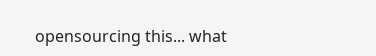opensourcing this... what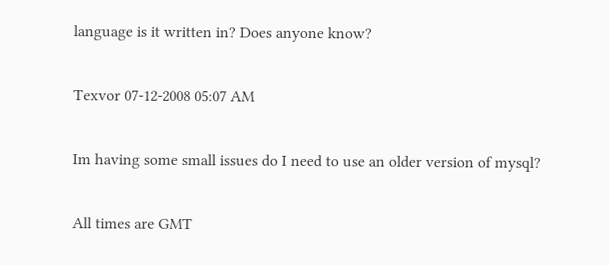language is it written in? Does anyone know?

Texvor 07-12-2008 05:07 AM

Im having some small issues do I need to use an older version of mysql?

All times are GMT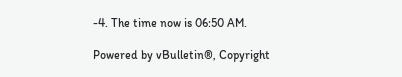-4. The time now is 06:50 AM.

Powered by vBulletin®, Copyright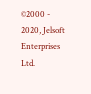©2000 - 2020, Jelsoft Enterprises Ltd.